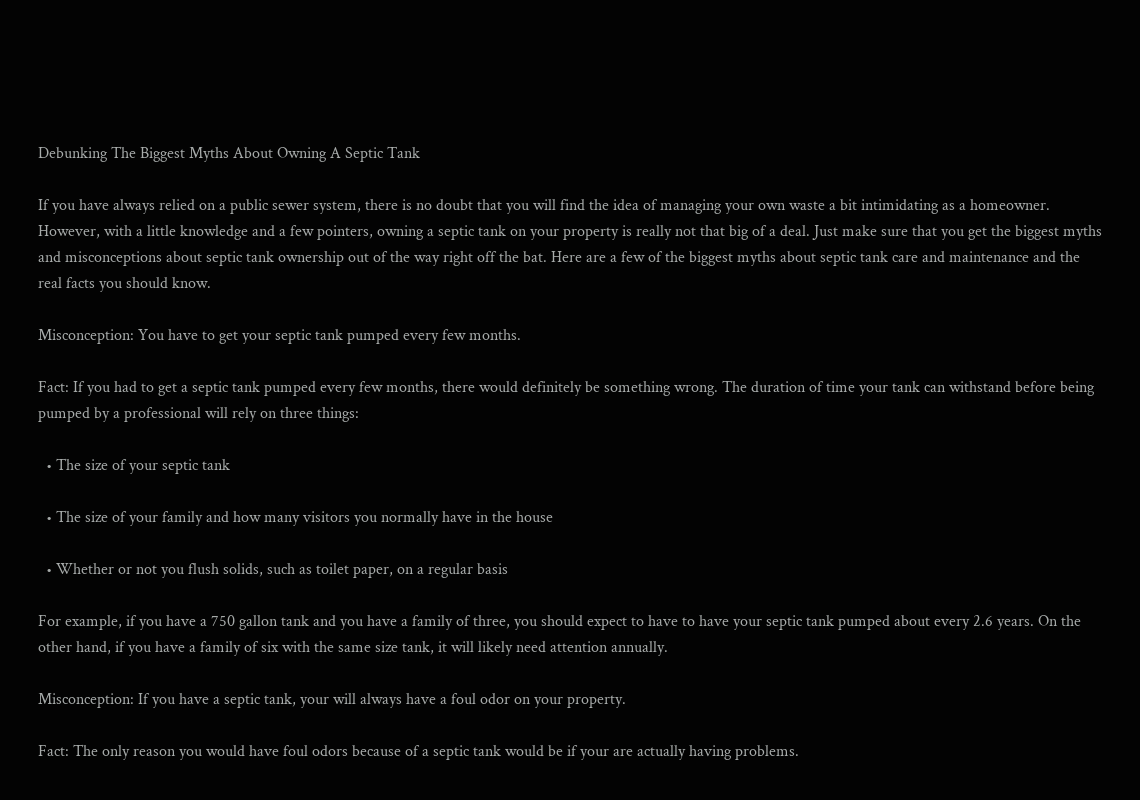Debunking The Biggest Myths About Owning A Septic Tank

If you have always relied on a public sewer system, there is no doubt that you will find the idea of managing your own waste a bit intimidating as a homeowner. However, with a little knowledge and a few pointers, owning a septic tank on your property is really not that big of a deal. Just make sure that you get the biggest myths and misconceptions about septic tank ownership out of the way right off the bat. Here are a few of the biggest myths about septic tank care and maintenance and the real facts you should know.

Misconception: You have to get your septic tank pumped every few months.

Fact: If you had to get a septic tank pumped every few months, there would definitely be something wrong. The duration of time your tank can withstand before being pumped by a professional will rely on three things:

  • The size of your septic tank

  • The size of your family and how many visitors you normally have in the house

  • Whether or not you flush solids, such as toilet paper, on a regular basis

For example, if you have a 750 gallon tank and you have a family of three, you should expect to have to have your septic tank pumped about every 2.6 years. On the other hand, if you have a family of six with the same size tank, it will likely need attention annually.

Misconception: If you have a septic tank, your will always have a foul odor on your property.

Fact: The only reason you would have foul odors because of a septic tank would be if your are actually having problems.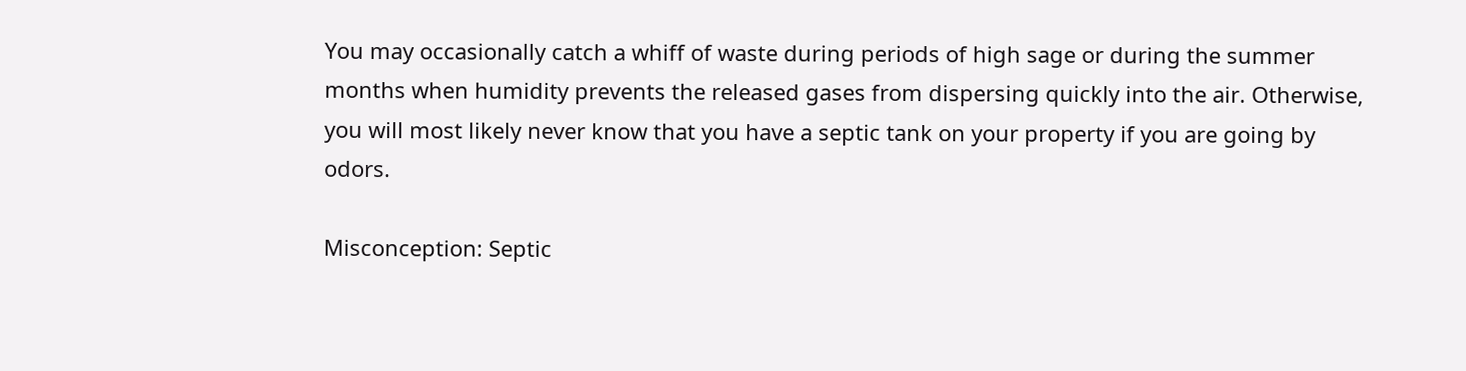You may occasionally catch a whiff of waste during periods of high sage or during the summer months when humidity prevents the released gases from dispersing quickly into the air. Otherwise, you will most likely never know that you have a septic tank on your property if you are going by odors.

Misconception: Septic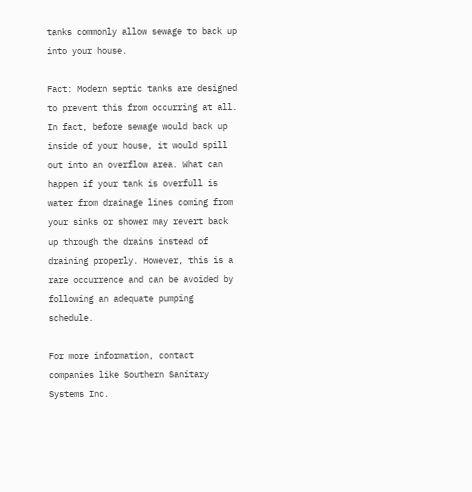tanks commonly allow sewage to back up into your house.

Fact: Modern septic tanks are designed to prevent this from occurring at all. In fact, before sewage would back up inside of your house, it would spill out into an overflow area. What can happen if your tank is overfull is water from drainage lines coming from your sinks or shower may revert back up through the drains instead of draining properly. However, this is a rare occurrence and can be avoided by following an adequate pumping schedule.

For more information, contact companies like Southern Sanitary Systems Inc.